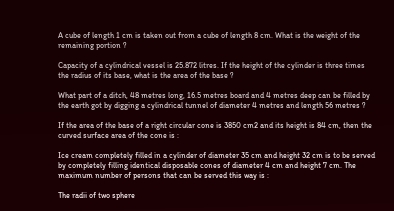A cube of length 1 cm is taken out from a cube of length 8 cm. What is the weight of the remaining portion ?

Capacity of a cylindrical vessel is 25.872 litres. If the height of the cylinder is three times the radius of its base, what is the area of the base ?

What part of a ditch, 48 metres long, 16.5 metres board and 4 metres deep can be filled by the earth got by digging a cylindrical tunnel of diameter 4 metres and length 56 metres ?

If the area of the base of a right circular cone is 3850 cm2 and its height is 84 cm, then the curved surface area of the cone is :

Ice cream completely filled in a cylinder of diameter 35 cm and height 32 cm is to be served by completely filling identical disposable cones of diameter 4 cm and height 7 cm. The maximum number of persons that can be served this way is :

The radii of two sphere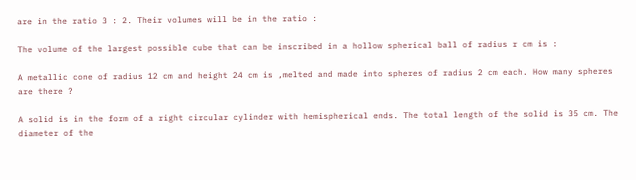are in the ratio 3 : 2. Their volumes will be in the ratio :

The volume of the largest possible cube that can be inscribed in a hollow spherical ball of radius r cm is :

A metallic cone of radius 12 cm and height 24 cm is ,melted and made into spheres of radius 2 cm each. How many spheres are there ?

A solid is in the form of a right circular cylinder with hemispherical ends. The total length of the solid is 35 cm. The diameter of the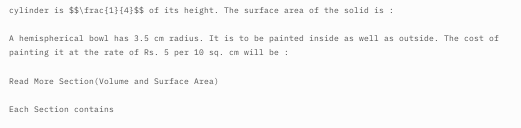cylinder is $$\frac{1}{4}$$ of its height. The surface area of the solid is :

A hemispherical bowl has 3.5 cm radius. It is to be painted inside as well as outside. The cost of painting it at the rate of Rs. 5 per 10 sq. cm will be :

Read More Section(Volume and Surface Area)

Each Section contains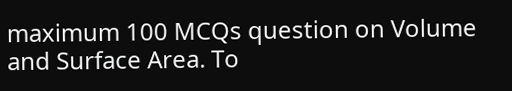maximum 100 MCQs question on Volume and Surface Area. To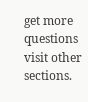get more questions visit other sections.